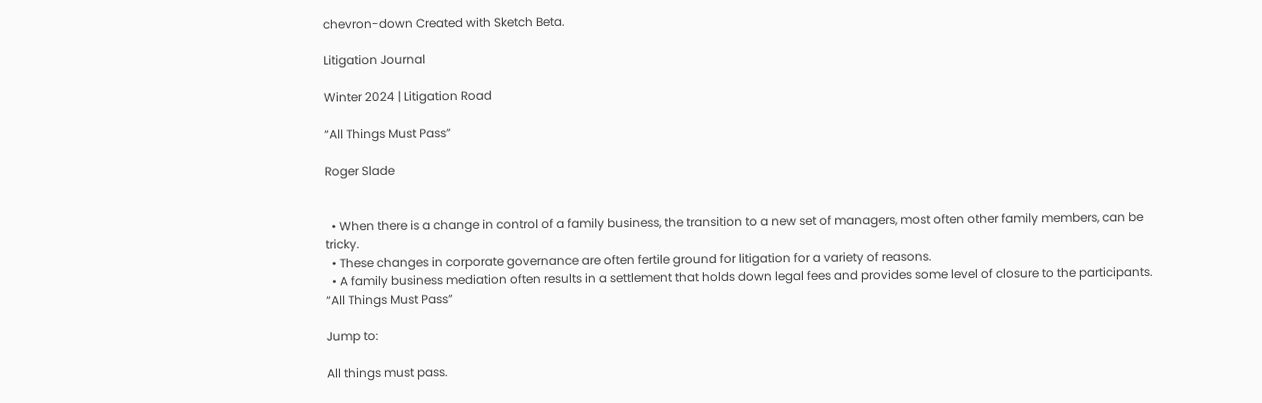chevron-down Created with Sketch Beta.

Litigation Journal

Winter 2024 | Litigation Road

“All Things Must Pass”

Roger Slade


  • When there is a change in control of a family business, the transition to a new set of managers, most often other family members, can be tricky.
  • These changes in corporate governance are often fertile ground for litigation for a variety of reasons.
  • A family business mediation often results in a settlement that holds down legal fees and provides some level of closure to the participants.
“All Things Must Pass”

Jump to:

All things must pass.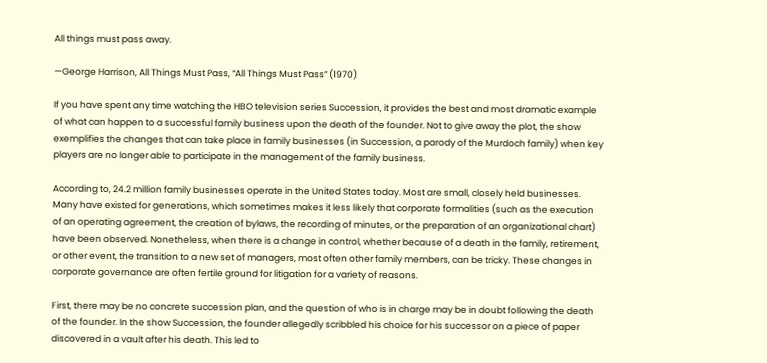All things must pass away.

—George Harrison, All Things Must Pass, “All Things Must Pass” (1970)

If you have spent any time watching the HBO television series Succession, it provides the best and most dramatic example of what can happen to a successful family business upon the death of the founder. Not to give away the plot, the show exemplifies the changes that can take place in family businesses (in Succession, a parody of the Murdoch family) when key players are no longer able to participate in the management of the family business.

According to, 24.2 million family businesses operate in the United States today. Most are small, closely held businesses. Many have existed for generations, which sometimes makes it less likely that corporate formalities (such as the execution of an operating agreement, the creation of bylaws, the recording of minutes, or the preparation of an organizational chart) have been observed. Nonetheless, when there is a change in control, whether because of a death in the family, retirement, or other event, the transition to a new set of managers, most often other family members, can be tricky. These changes in corporate governance are often fertile ground for litigation for a variety of reasons.

First, there may be no concrete succession plan, and the question of who is in charge may be in doubt following the death of the founder. In the show Succession, the founder allegedly scribbled his choice for his successor on a piece of paper discovered in a vault after his death. This led to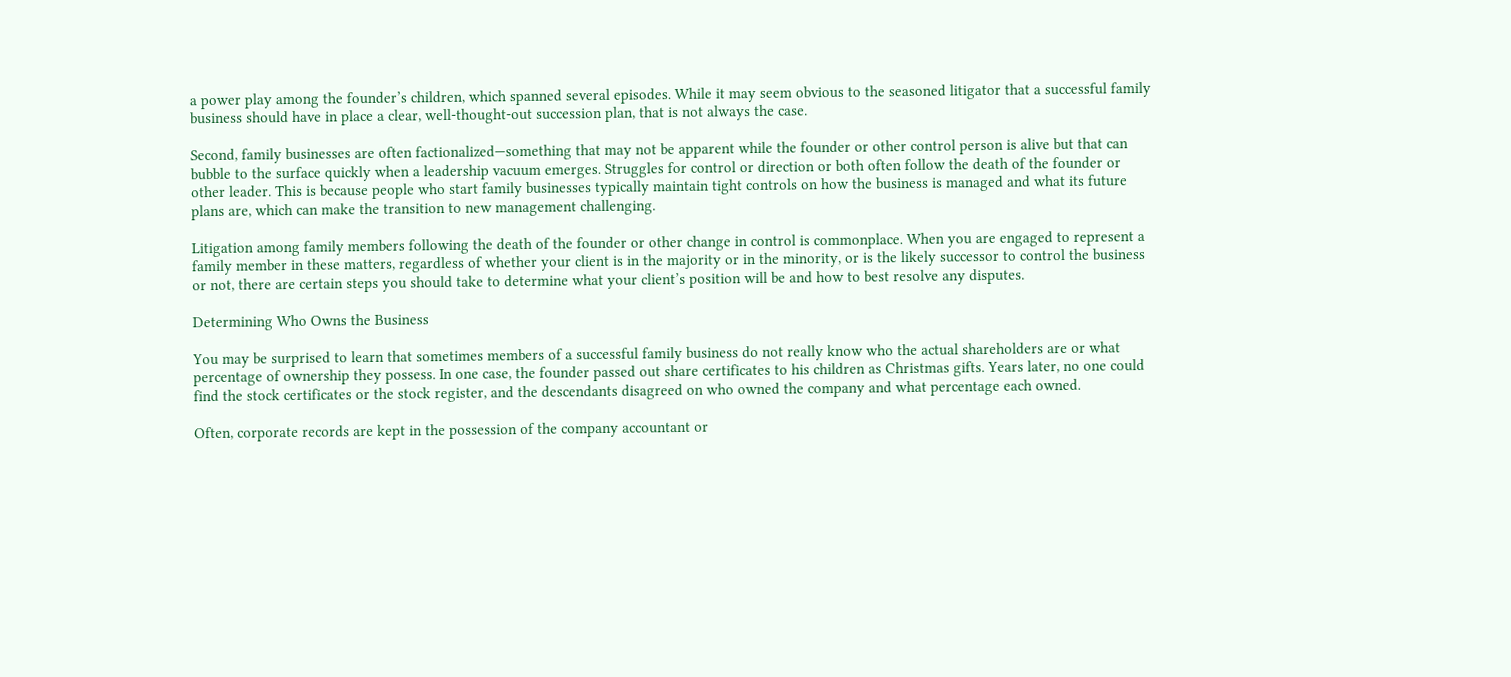a power play among the founder’s children, which spanned several episodes. While it may seem obvious to the seasoned litigator that a successful family business should have in place a clear, well-thought-out succession plan, that is not always the case.

Second, family businesses are often factionalized—something that may not be apparent while the founder or other control person is alive but that can bubble to the surface quickly when a leadership vacuum emerges. Struggles for control or direction or both often follow the death of the founder or other leader. This is because people who start family businesses typically maintain tight controls on how the business is managed and what its future plans are, which can make the transition to new management challenging.

Litigation among family members following the death of the founder or other change in control is commonplace. When you are engaged to represent a family member in these matters, regardless of whether your client is in the majority or in the minority, or is the likely successor to control the business or not, there are certain steps you should take to determine what your client’s position will be and how to best resolve any disputes.

Determining Who Owns the Business

You may be surprised to learn that sometimes members of a successful family business do not really know who the actual shareholders are or what percentage of ownership they possess. In one case, the founder passed out share certificates to his children as Christmas gifts. Years later, no one could find the stock certificates or the stock register, and the descendants disagreed on who owned the company and what percentage each owned.

Often, corporate records are kept in the possession of the company accountant or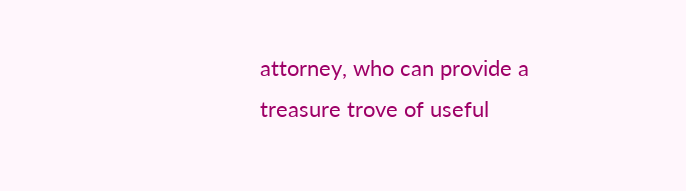attorney, who can provide a treasure trove of useful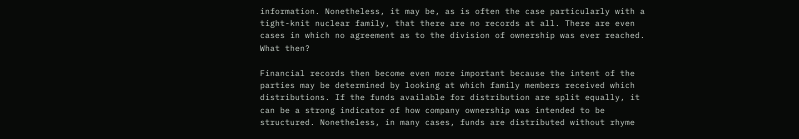information. Nonetheless, it may be, as is often the case particularly with a tight-knit nuclear family, that there are no records at all. There are even cases in which no agreement as to the division of ownership was ever reached. What then?

Financial records then become even more important because the intent of the parties may be determined by looking at which family members received which distributions. If the funds available for distribution are split equally, it can be a strong indicator of how company ownership was intended to be structured. Nonetheless, in many cases, funds are distributed without rhyme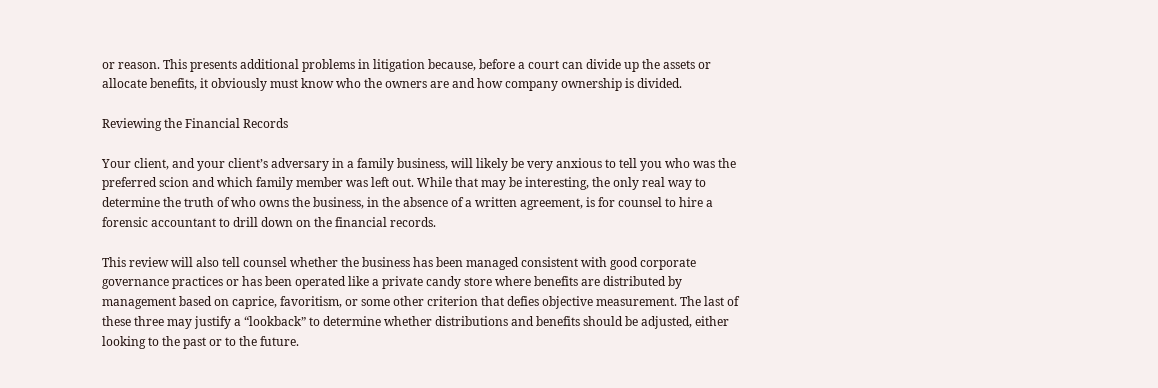or reason. This presents additional problems in litigation because, before a court can divide up the assets or allocate benefits, it obviously must know who the owners are and how company ownership is divided.

Reviewing the Financial Records

Your client, and your client’s adversary in a family business, will likely be very anxious to tell you who was the preferred scion and which family member was left out. While that may be interesting, the only real way to determine the truth of who owns the business, in the absence of a written agreement, is for counsel to hire a forensic accountant to drill down on the financial records.

This review will also tell counsel whether the business has been managed consistent with good corporate governance practices or has been operated like a private candy store where benefits are distributed by management based on caprice, favoritism, or some other criterion that defies objective measurement. The last of these three may justify a “lookback” to determine whether distributions and benefits should be adjusted, either looking to the past or to the future.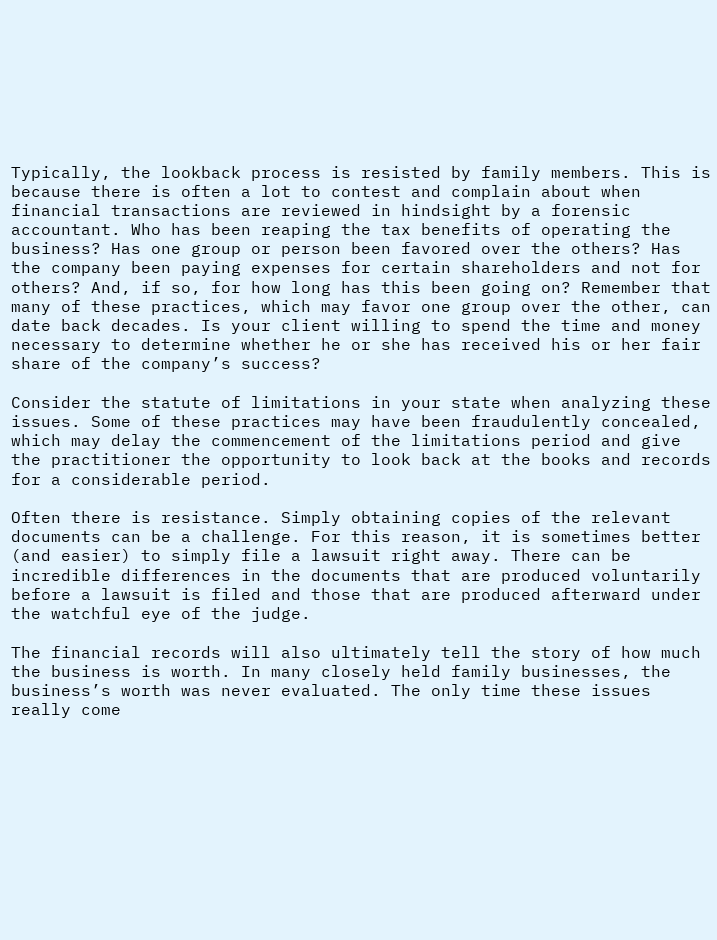Typically, the lookback process is resisted by family members. This is because there is often a lot to contest and complain about when financial transactions are reviewed in hindsight by a forensic accountant. Who has been reaping the tax benefits of operating the business? Has one group or person been favored over the others? Has the company been paying expenses for certain shareholders and not for others? And, if so, for how long has this been going on? Remember that many of these practices, which may favor one group over the other, can date back decades. Is your client willing to spend the time and money necessary to determine whether he or she has received his or her fair share of the company’s success?

Consider the statute of limitations in your state when analyzing these issues. Some of these practices may have been fraudulently concealed, which may delay the commencement of the limitations period and give the practitioner the opportunity to look back at the books and records for a considerable period.

Often there is resistance. Simply obtaining copies of the relevant documents can be a challenge. For this reason, it is sometimes better (and easier) to simply file a lawsuit right away. There can be incredible differences in the documents that are produced voluntarily before a lawsuit is filed and those that are produced afterward under the watchful eye of the judge.

The financial records will also ultimately tell the story of how much the business is worth. In many closely held family businesses, the business’s worth was never evaluated. The only time these issues really come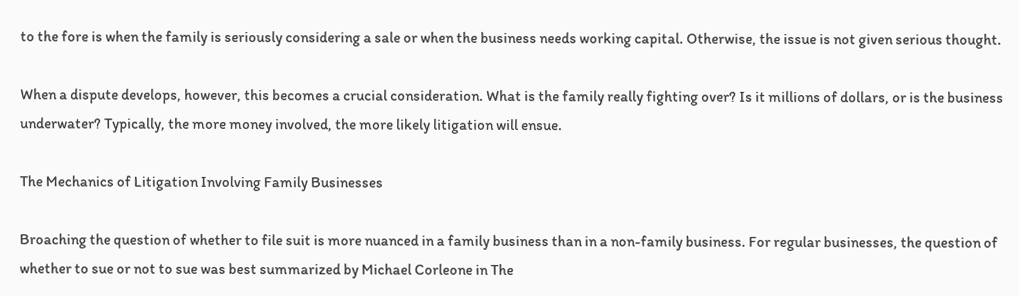to the fore is when the family is seriously considering a sale or when the business needs working capital. Otherwise, the issue is not given serious thought.

When a dispute develops, however, this becomes a crucial consideration. What is the family really fighting over? Is it millions of dollars, or is the business underwater? Typically, the more money involved, the more likely litigation will ensue.

The Mechanics of Litigation Involving Family Businesses

Broaching the question of whether to file suit is more nuanced in a family business than in a non-family business. For regular businesses, the question of whether to sue or not to sue was best summarized by Michael Corleone in The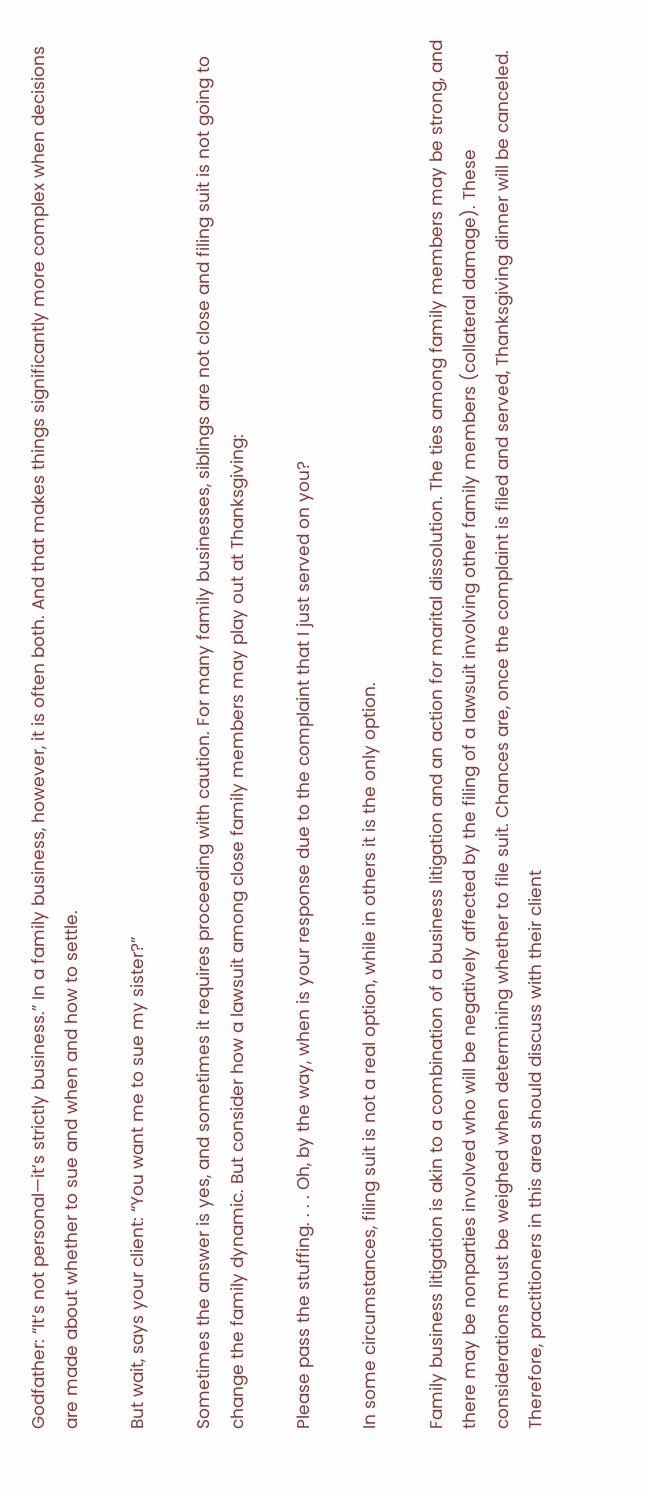Godfather: “It’s not personal—it’s strictly business.” In a family business, however, it is often both. And that makes things significantly more complex when decisions are made about whether to sue and when and how to settle.

But wait, says your client: “You want me to sue my sister?”

Sometimes the answer is yes, and sometimes it requires proceeding with caution. For many family businesses, siblings are not close and filing suit is not going to change the family dynamic. But consider how a lawsuit among close family members may play out at Thanksgiving:

Please pass the stuffing. . . . Oh, by the way, when is your response due to the complaint that I just served on you?

In some circumstances, filing suit is not a real option, while in others it is the only option.

Family business litigation is akin to a combination of a business litigation and an action for marital dissolution. The ties among family members may be strong, and there may be nonparties involved who will be negatively affected by the filing of a lawsuit involving other family members (collateral damage). These considerations must be weighed when determining whether to file suit. Chances are, once the complaint is filed and served, Thanksgiving dinner will be canceled. Therefore, practitioners in this area should discuss with their client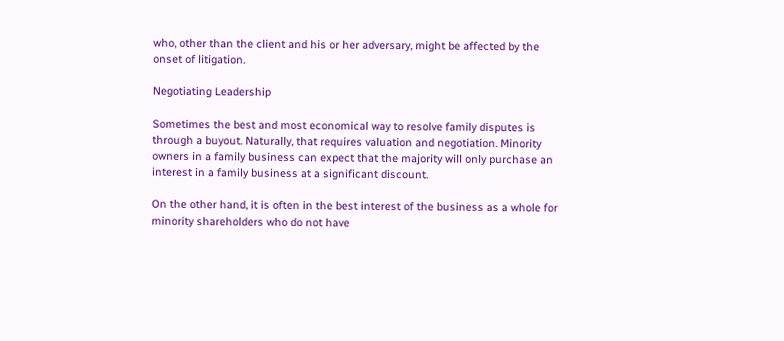who, other than the client and his or her adversary, might be affected by the onset of litigation.

Negotiating Leadership

Sometimes the best and most economical way to resolve family disputes is through a buyout. Naturally, that requires valuation and negotiation. Minority owners in a family business can expect that the majority will only purchase an interest in a family business at a significant discount.

On the other hand, it is often in the best interest of the business as a whole for minority shareholders who do not have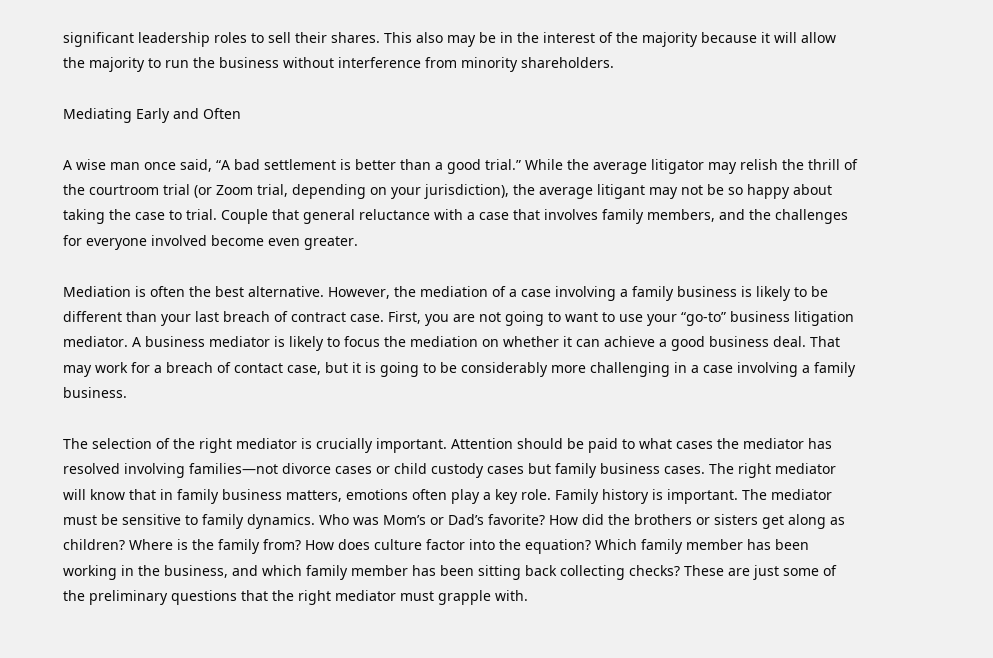significant leadership roles to sell their shares. This also may be in the interest of the majority because it will allow the majority to run the business without interference from minority shareholders.

Mediating Early and Often

A wise man once said, “A bad settlement is better than a good trial.” While the average litigator may relish the thrill of the courtroom trial (or Zoom trial, depending on your jurisdiction), the average litigant may not be so happy about taking the case to trial. Couple that general reluctance with a case that involves family members, and the challenges for everyone involved become even greater.

Mediation is often the best alternative. However, the mediation of a case involving a family business is likely to be different than your last breach of contract case. First, you are not going to want to use your “go-to” business litigation mediator. A business mediator is likely to focus the mediation on whether it can achieve a good business deal. That may work for a breach of contact case, but it is going to be considerably more challenging in a case involving a family business.

The selection of the right mediator is crucially important. Attention should be paid to what cases the mediator has resolved involving families—not divorce cases or child custody cases but family business cases. The right mediator will know that in family business matters, emotions often play a key role. Family history is important. The mediator must be sensitive to family dynamics. Who was Mom’s or Dad’s favorite? How did the brothers or sisters get along as children? Where is the family from? How does culture factor into the equation? Which family member has been working in the business, and which family member has been sitting back collecting checks? These are just some of the preliminary questions that the right mediator must grapple with.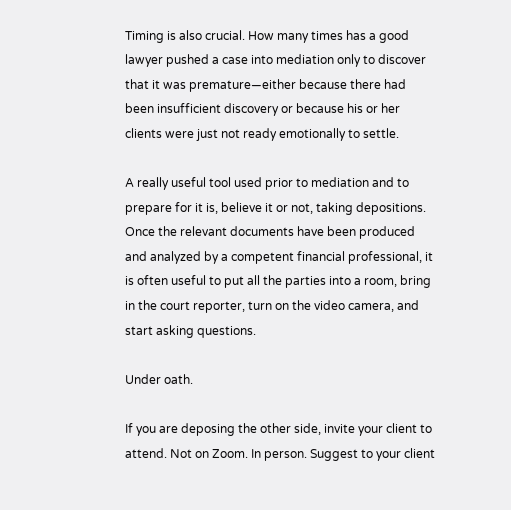Timing is also crucial. How many times has a good lawyer pushed a case into mediation only to discover that it was premature—either because there had been insufficient discovery or because his or her clients were just not ready emotionally to settle.

A really useful tool used prior to mediation and to prepare for it is, believe it or not, taking depositions. Once the relevant documents have been produced and analyzed by a competent financial professional, it is often useful to put all the parties into a room, bring in the court reporter, turn on the video camera, and start asking questions.

Under oath.

If you are deposing the other side, invite your client to attend. Not on Zoom. In person. Suggest to your client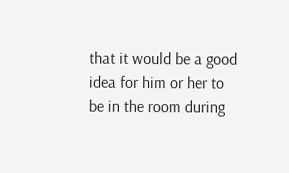that it would be a good idea for him or her to be in the room during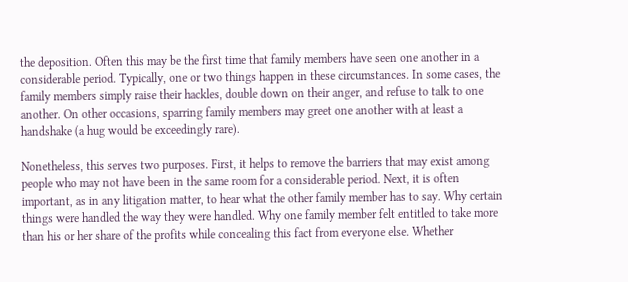the deposition. Often this may be the first time that family members have seen one another in a considerable period. Typically, one or two things happen in these circumstances. In some cases, the family members simply raise their hackles, double down on their anger, and refuse to talk to one another. On other occasions, sparring family members may greet one another with at least a handshake (a hug would be exceedingly rare).

Nonetheless, this serves two purposes. First, it helps to remove the barriers that may exist among people who may not have been in the same room for a considerable period. Next, it is often important, as in any litigation matter, to hear what the other family member has to say. Why certain things were handled the way they were handled. Why one family member felt entitled to take more than his or her share of the profits while concealing this fact from everyone else. Whether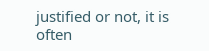justified or not, it is often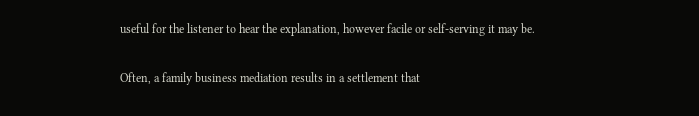useful for the listener to hear the explanation, however facile or self-serving it may be.

Often, a family business mediation results in a settlement that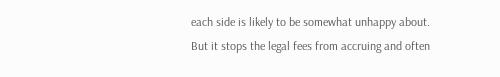each side is likely to be somewhat unhappy about. But it stops the legal fees from accruing and often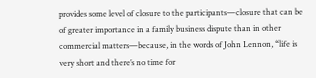provides some level of closure to the participants—closure that can be of greater importance in a family business dispute than in other commercial matters—because, in the words of John Lennon, “life is very short and there’s no time for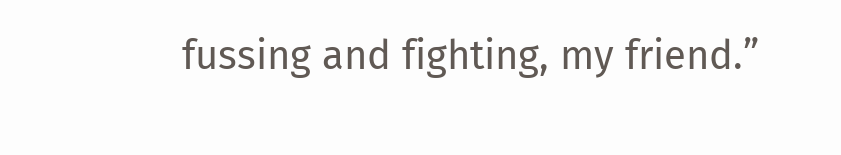fussing and fighting, my friend.”